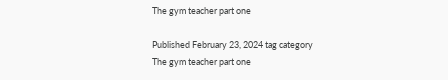The gym teacher part one

Published February 23, 2024 tag category
The gym teacher part one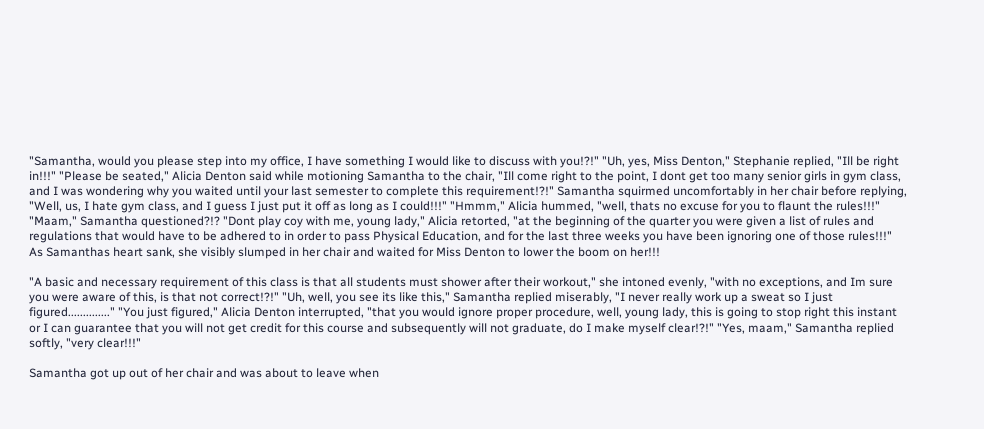"Samantha, would you please step into my office, I have something I would like to discuss with you!?!" "Uh, yes, Miss Denton," Stephanie replied, "Ill be right in!!!" "Please be seated," Alicia Denton said while motioning Samantha to the chair, "Ill come right to the point, I dont get too many senior girls in gym class, and I was wondering why you waited until your last semester to complete this requirement!?!" Samantha squirmed uncomfortably in her chair before replying, "Well, us, I hate gym class, and I guess I just put it off as long as I could!!!" "Hmmm," Alicia hummed, "well, thats no excuse for you to flaunt the rules!!!" "Maam," Samantha questioned?!? "Dont play coy with me, young lady," Alicia retorted, "at the beginning of the quarter you were given a list of rules and regulations that would have to be adhered to in order to pass Physical Education, and for the last three weeks you have been ignoring one of those rules!!!" As Samanthas heart sank, she visibly slumped in her chair and waited for Miss Denton to lower the boom on her!!!

"A basic and necessary requirement of this class is that all students must shower after their workout," she intoned evenly, "with no exceptions, and Im sure you were aware of this, is that not correct!?!" "Uh, well, you see its like this," Samantha replied miserably, "I never really work up a sweat so I just figured.............." "You just figured," Alicia Denton interrupted, "that you would ignore proper procedure, well, young lady, this is going to stop right this instant or I can guarantee that you will not get credit for this course and subsequently will not graduate, do I make myself clear!?!" "Yes, maam," Samantha replied softly, "very clear!!!"

Samantha got up out of her chair and was about to leave when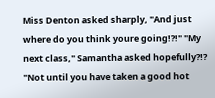Miss Denton asked sharply, "And just where do you think youre going!?!" "My next class," Samantha asked hopefully?!? "Not until you have taken a good hot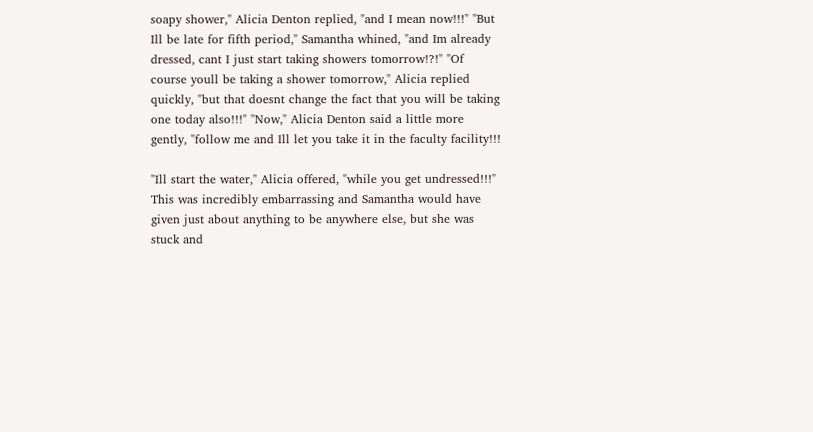soapy shower," Alicia Denton replied, "and I mean now!!!" "But Ill be late for fifth period," Samantha whined, "and Im already dressed, cant I just start taking showers tomorrow!?!" "Of course youll be taking a shower tomorrow," Alicia replied quickly, "but that doesnt change the fact that you will be taking one today also!!!" "Now," Alicia Denton said a little more gently, "follow me and Ill let you take it in the faculty facility!!!

"Ill start the water," Alicia offered, "while you get undressed!!!" This was incredibly embarrassing and Samantha would have given just about anything to be anywhere else, but she was stuck and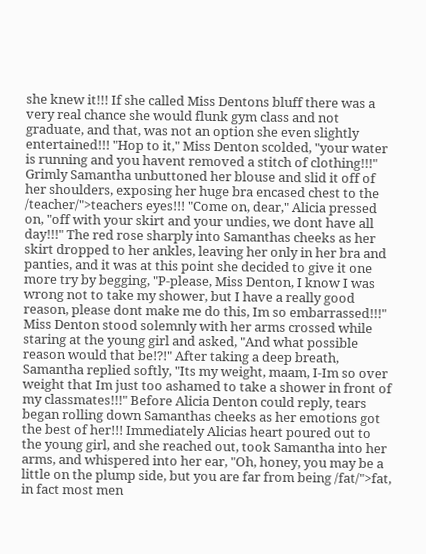she knew it!!! If she called Miss Dentons bluff there was a very real chance she would flunk gym class and not graduate, and that, was not an option she even slightly entertained!!! "Hop to it," Miss Denton scolded, "your water is running and you havent removed a stitch of clothing!!!" Grimly Samantha unbuttoned her blouse and slid it off of her shoulders, exposing her huge bra encased chest to the /teacher/">teachers eyes!!! "Come on, dear," Alicia pressed on, "off with your skirt and your undies, we dont have all day!!!" The red rose sharply into Samanthas cheeks as her skirt dropped to her ankles, leaving her only in her bra and panties, and it was at this point she decided to give it one more try by begging, "P-please, Miss Denton, I know I was wrong not to take my shower, but I have a really good reason, please dont make me do this, Im so embarrassed!!!" Miss Denton stood solemnly with her arms crossed while staring at the young girl and asked, "And what possible reason would that be!?!" After taking a deep breath, Samantha replied softly, "Its my weight, maam, I-Im so over weight that Im just too ashamed to take a shower in front of my classmates!!!" Before Alicia Denton could reply, tears began rolling down Samanthas cheeks as her emotions got the best of her!!! Immediately Alicias heart poured out to the young girl, and she reached out, took Samantha into her arms, and whispered into her ear, "Oh, honey, you may be a little on the plump side, but you are far from being /fat/">fat, in fact most men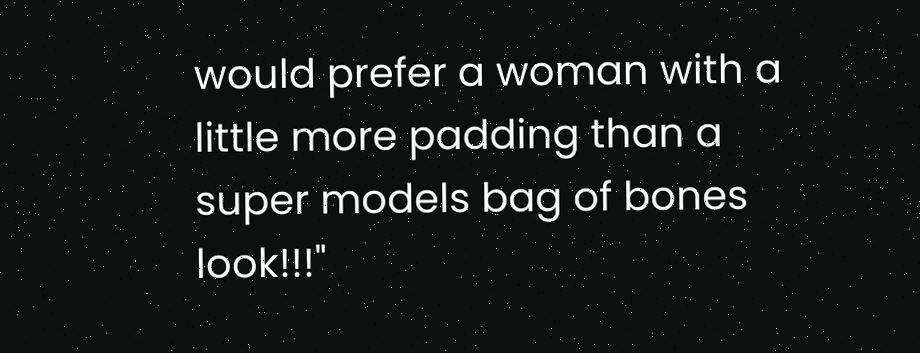would prefer a woman with a little more padding than a super models bag of bones look!!!"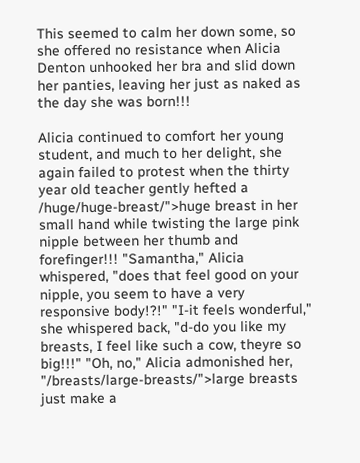This seemed to calm her down some, so she offered no resistance when Alicia Denton unhooked her bra and slid down her panties, leaving her just as naked as the day she was born!!!

Alicia continued to comfort her young student, and much to her delight, she again failed to protest when the thirty year old teacher gently hefted a /huge/huge-breast/">huge breast in her small hand while twisting the large pink nipple between her thumb and forefinger!!! "Samantha," Alicia whispered, "does that feel good on your nipple, you seem to have a very responsive body!?!" "I-it feels wonderful," she whispered back, "d-do you like my breasts, I feel like such a cow, theyre so big!!!" "Oh, no," Alicia admonished her, "/breasts/large-breasts/">large breasts just make a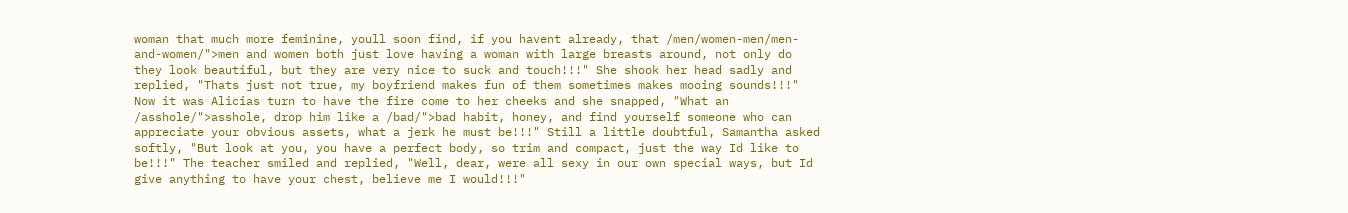woman that much more feminine, youll soon find, if you havent already, that /men/women-men/men-and-women/">men and women both just love having a woman with large breasts around, not only do they look beautiful, but they are very nice to suck and touch!!!" She shook her head sadly and replied, "Thats just not true, my boyfriend makes fun of them sometimes makes mooing sounds!!!" Now it was Alicias turn to have the fire come to her cheeks and she snapped, "What an /asshole/">asshole, drop him like a /bad/">bad habit, honey, and find yourself someone who can appreciate your obvious assets, what a jerk he must be!!!" Still a little doubtful, Samantha asked softly, "But look at you, you have a perfect body, so trim and compact, just the way Id like to be!!!" The teacher smiled and replied, "Well, dear, were all sexy in our own special ways, but Id give anything to have your chest, believe me I would!!!"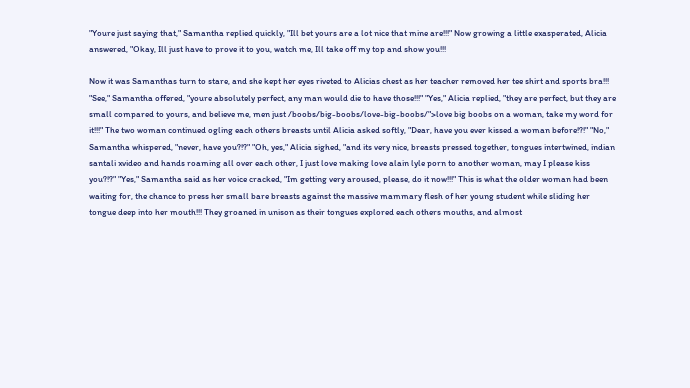"Youre just saying that," Samantha replied quickly, "Ill bet yours are a lot nice that mine are!!!" Now growing a little exasperated, Alicia answered, "Okay, Ill just have to prove it to you, watch me, Ill take off my top and show you!!!

Now it was Samanthas turn to stare, and she kept her eyes riveted to Alicias chest as her teacher removed her tee shirt and sports bra!!! "See," Samantha offered, "youre absolutely perfect, any man would die to have those!!!" "Yes," Alicia replied, "they are perfect, but they are small compared to yours, and believe me, men just /boobs/big-boobs/love-big-boobs/">love big boobs on a woman, take my word for it!!!" The two woman continued ogling each others breasts until Alicia asked softly, "Dear, have you ever kissed a woman before!?!" "No," Samantha whispered, "never, have you?!?" "Oh, yes," Alicia sighed, "and its very nice, breasts pressed together, tongues intertwined, indian santali xvideo and hands roaming all over each other, I just love making love alain lyle porn to another woman, may I please kiss you?!?" "Yes," Samantha said as her voice cracked, "Im getting very aroused, please, do it now!!!" This is what the older woman had been waiting for, the chance to press her small bare breasts against the massive mammary flesh of her young student while sliding her tongue deep into her mouth!!! They groaned in unison as their tongues explored each others mouths, and almost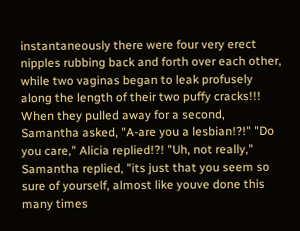instantaneously there were four very erect nipples rubbing back and forth over each other, while two vaginas began to leak profusely along the length of their two puffy cracks!!! When they pulled away for a second, Samantha asked, "A-are you a lesbian!?!" "Do you care," Alicia replied!?! "Uh, not really," Samantha replied, "its just that you seem so sure of yourself, almost like youve done this many times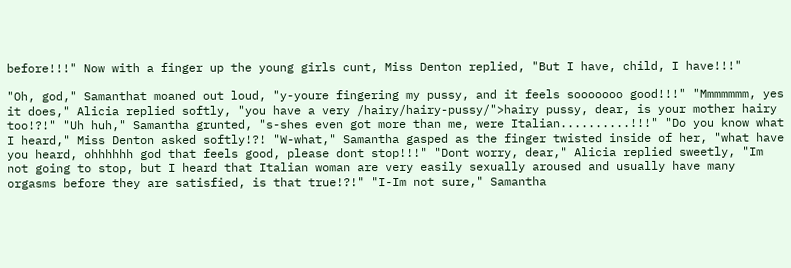before!!!" Now with a finger up the young girls cunt, Miss Denton replied, "But I have, child, I have!!!"

"Oh, god," Samanthat moaned out loud, "y-youre fingering my pussy, and it feels sooooooo good!!!" "Mmmmmmm, yes it does," Alicia replied softly, "you have a very /hairy/hairy-pussy/">hairy pussy, dear, is your mother hairy too!?!" "Uh huh," Samantha grunted, "s-shes even got more than me, were Italian..........!!!" "Do you know what I heard," Miss Denton asked softly!?! "W-what," Samantha gasped as the finger twisted inside of her, "what have you heard, ohhhhhh god that feels good, please dont stop!!!" "Dont worry, dear," Alicia replied sweetly, "Im not going to stop, but I heard that Italian woman are very easily sexually aroused and usually have many orgasms before they are satisfied, is that true!?!" "I-Im not sure," Samantha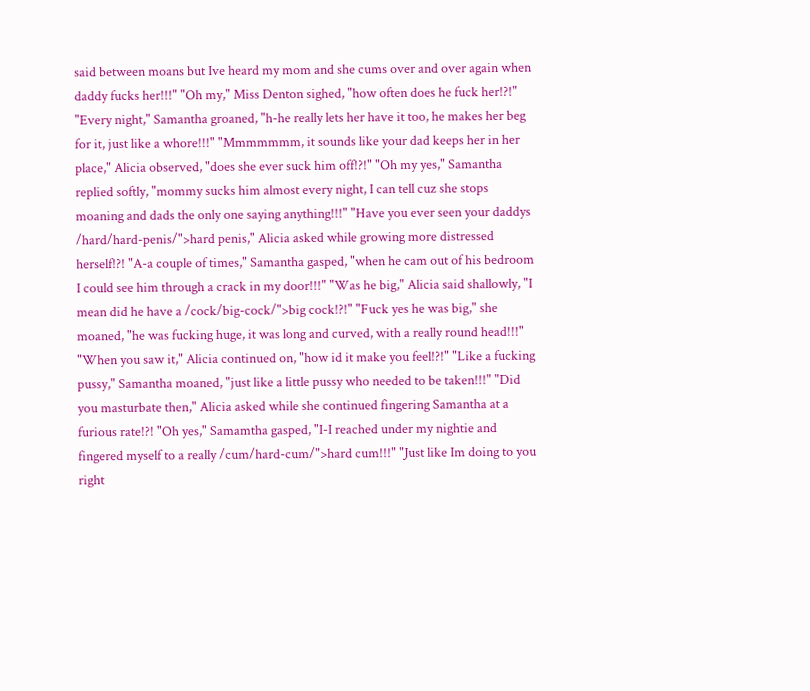said between moans but Ive heard my mom and she cums over and over again when daddy fucks her!!!" "Oh my," Miss Denton sighed, "how often does he fuck her!?!" "Every night," Samantha groaned, "h-he really lets her have it too, he makes her beg for it, just like a whore!!!" "Mmmmmmm, it sounds like your dad keeps her in her place," Alicia observed, "does she ever suck him off!?!" "Oh my yes," Samantha replied softly, "mommy sucks him almost every night, I can tell cuz she stops moaning and dads the only one saying anything!!!" "Have you ever seen your daddys /hard/hard-penis/">hard penis," Alicia asked while growing more distressed herself!?! "A-a couple of times," Samantha gasped, "when he cam out of his bedroom I could see him through a crack in my door!!!" "Was he big," Alicia said shallowly, "I mean did he have a /cock/big-cock/">big cock!?!" "Fuck yes he was big," she moaned, "he was fucking huge, it was long and curved, with a really round head!!!" "When you saw it," Alicia continued on, "how id it make you feel!?!" "Like a fucking pussy," Samantha moaned, "just like a little pussy who needed to be taken!!!" "Did you masturbate then," Alicia asked while she continued fingering Samantha at a furious rate!?! "Oh yes," Samamtha gasped, "I-I reached under my nightie and fingered myself to a really /cum/hard-cum/">hard cum!!!" "Just like Im doing to you right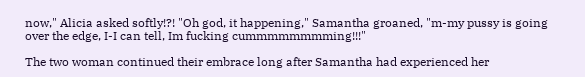now," Alicia asked softly!?! "Oh god, it happening," Samantha groaned, "m-my pussy is going over the edge, I-I can tell, Im fucking cummmmmmmming!!!"

The two woman continued their embrace long after Samantha had experienced her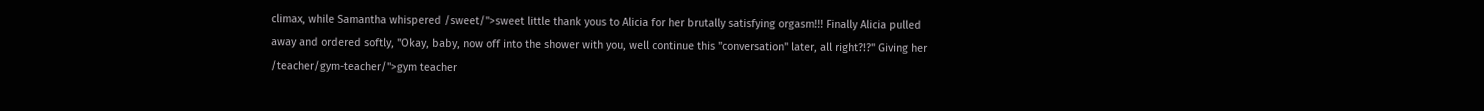climax, while Samantha whispered /sweet/">sweet little thank yous to Alicia for her brutally satisfying orgasm!!! Finally Alicia pulled away and ordered softly, "Okay, baby, now off into the shower with you, well continue this "conversation" later, all right?!?" Giving her /teacher/gym-teacher/">gym teacher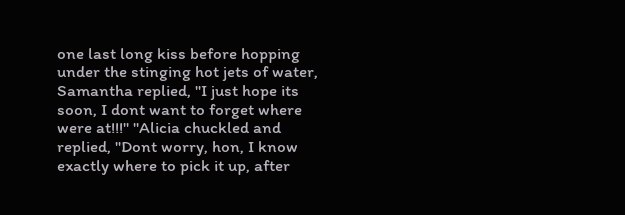one last long kiss before hopping under the stinging hot jets of water, Samantha replied, "I just hope its soon, I dont want to forget where were at!!!" "Alicia chuckled and replied, "Dont worry, hon, I know exactly where to pick it up, after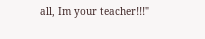all, Im your teacher!!!"